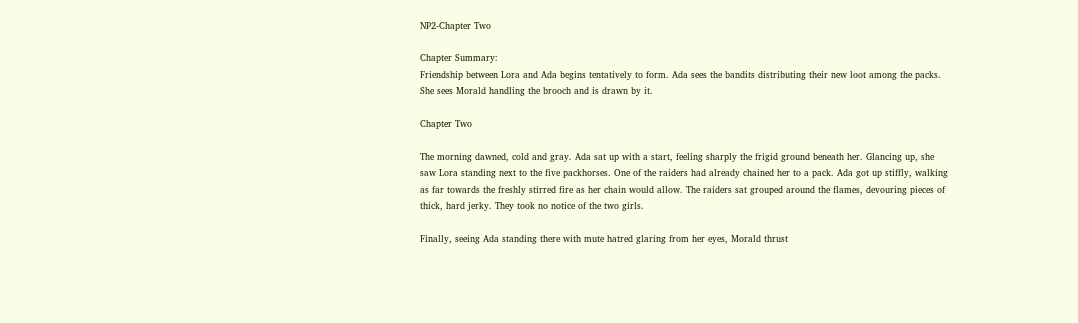NP2-Chapter Two

Chapter Summary:
Friendship between Lora and Ada begins tentatively to form. Ada sees the bandits distributing their new loot among the packs. She sees Morald handling the brooch and is drawn by it.

Chapter Two

The morning dawned, cold and gray. Ada sat up with a start, feeling sharply the frigid ground beneath her. Glancing up, she saw Lora standing next to the five packhorses. One of the raiders had already chained her to a pack. Ada got up stiffly, walking as far towards the freshly stirred fire as her chain would allow. The raiders sat grouped around the flames, devouring pieces of thick, hard jerky. They took no notice of the two girls.

Finally, seeing Ada standing there with mute hatred glaring from her eyes, Morald thrust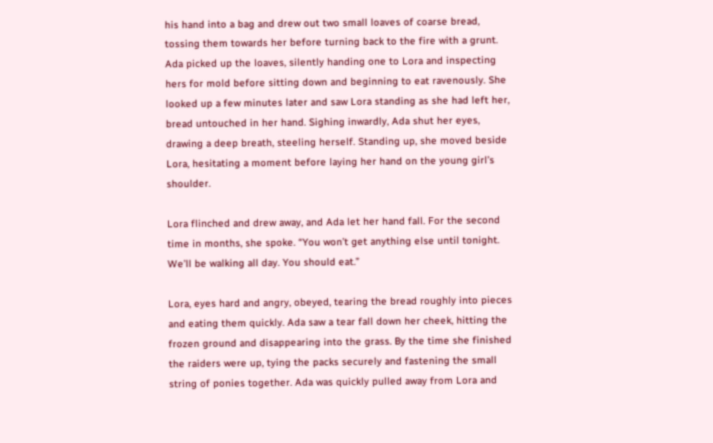his hand into a bag and drew out two small loaves of coarse bread, tossing them towards her before turning back to the fire with a grunt. Ada picked up the loaves, silently handing one to Lora and inspecting hers for mold before sitting down and beginning to eat ravenously. She looked up a few minutes later and saw Lora standing as she had left her, bread untouched in her hand. Sighing inwardly, Ada shut her eyes, drawing a deep breath, steeling herself. Standing up, she moved beside Lora, hesitating a moment before laying her hand on the young girl’s shoulder.

Lora flinched and drew away, and Ada let her hand fall. For the second time in months, she spoke. “You won’t get anything else until tonight. We’ll be walking all day. You should eat.”

Lora, eyes hard and angry, obeyed, tearing the bread roughly into pieces and eating them quickly. Ada saw a tear fall down her cheek, hitting the frozen ground and disappearing into the grass. By the time she finished the raiders were up, tying the packs securely and fastening the small string of ponies together. Ada was quickly pulled away from Lora and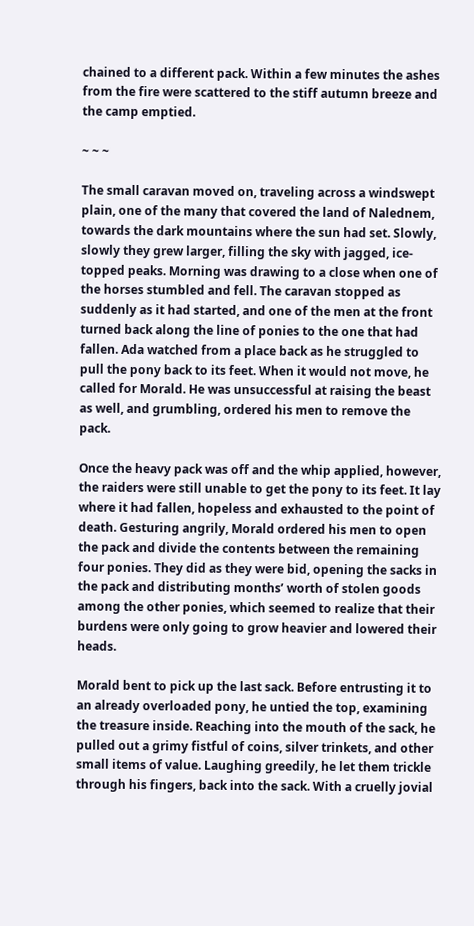chained to a different pack. Within a few minutes the ashes from the fire were scattered to the stiff autumn breeze and the camp emptied.

~ ~ ~

The small caravan moved on, traveling across a windswept plain, one of the many that covered the land of Nalednem, towards the dark mountains where the sun had set. Slowly, slowly they grew larger, filling the sky with jagged, ice-topped peaks. Morning was drawing to a close when one of the horses stumbled and fell. The caravan stopped as suddenly as it had started, and one of the men at the front turned back along the line of ponies to the one that had fallen. Ada watched from a place back as he struggled to pull the pony back to its feet. When it would not move, he called for Morald. He was unsuccessful at raising the beast as well, and grumbling, ordered his men to remove the pack.

Once the heavy pack was off and the whip applied, however, the raiders were still unable to get the pony to its feet. It lay where it had fallen, hopeless and exhausted to the point of death. Gesturing angrily, Morald ordered his men to open the pack and divide the contents between the remaining four ponies. They did as they were bid, opening the sacks in the pack and distributing months’ worth of stolen goods among the other ponies, which seemed to realize that their burdens were only going to grow heavier and lowered their heads.

Morald bent to pick up the last sack. Before entrusting it to an already overloaded pony, he untied the top, examining the treasure inside. Reaching into the mouth of the sack, he pulled out a grimy fistful of coins, silver trinkets, and other small items of value. Laughing greedily, he let them trickle through his fingers, back into the sack. With a cruelly jovial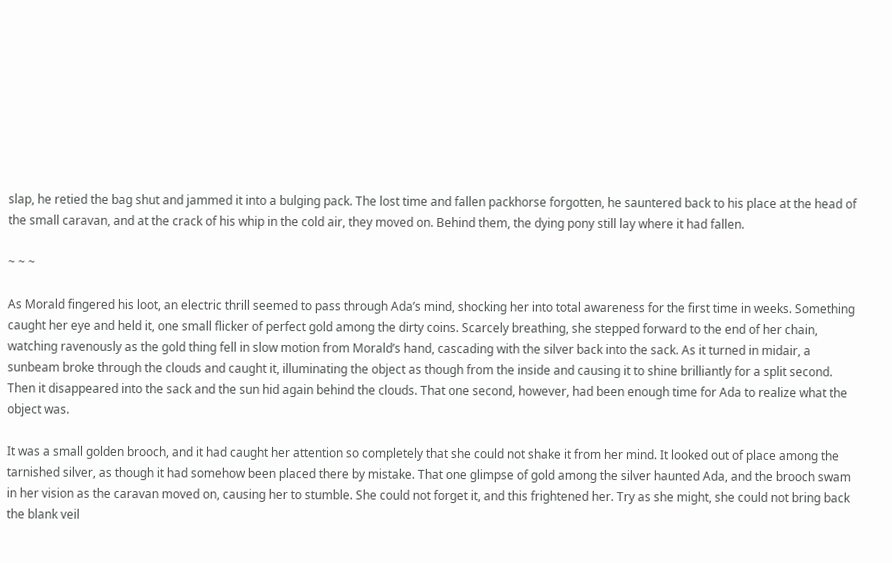slap, he retied the bag shut and jammed it into a bulging pack. The lost time and fallen packhorse forgotten, he sauntered back to his place at the head of the small caravan, and at the crack of his whip in the cold air, they moved on. Behind them, the dying pony still lay where it had fallen.

~ ~ ~

As Morald fingered his loot, an electric thrill seemed to pass through Ada’s mind, shocking her into total awareness for the first time in weeks. Something caught her eye and held it, one small flicker of perfect gold among the dirty coins. Scarcely breathing, she stepped forward to the end of her chain, watching ravenously as the gold thing fell in slow motion from Morald’s hand, cascading with the silver back into the sack. As it turned in midair, a sunbeam broke through the clouds and caught it, illuminating the object as though from the inside and causing it to shine brilliantly for a split second. Then it disappeared into the sack and the sun hid again behind the clouds. That one second, however, had been enough time for Ada to realize what the object was.

It was a small golden brooch, and it had caught her attention so completely that she could not shake it from her mind. It looked out of place among the tarnished silver, as though it had somehow been placed there by mistake. That one glimpse of gold among the silver haunted Ada, and the brooch swam in her vision as the caravan moved on, causing her to stumble. She could not forget it, and this frightened her. Try as she might, she could not bring back the blank veil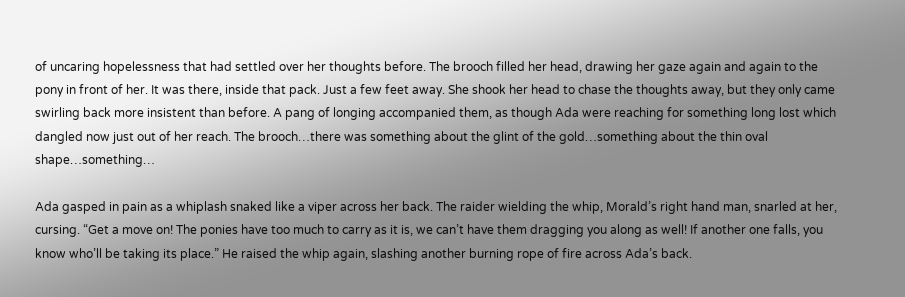of uncaring hopelessness that had settled over her thoughts before. The brooch filled her head, drawing her gaze again and again to the pony in front of her. It was there, inside that pack. Just a few feet away. She shook her head to chase the thoughts away, but they only came swirling back more insistent than before. A pang of longing accompanied them, as though Ada were reaching for something long lost which dangled now just out of her reach. The brooch…there was something about the glint of the gold…something about the thin oval shape…something…

Ada gasped in pain as a whiplash snaked like a viper across her back. The raider wielding the whip, Morald’s right hand man, snarled at her, cursing. “Get a move on! The ponies have too much to carry as it is, we can’t have them dragging you along as well! If another one falls, you know who’ll be taking its place.” He raised the whip again, slashing another burning rope of fire across Ada’s back.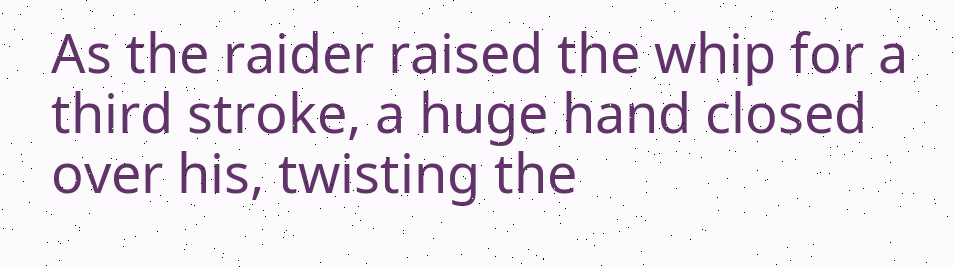As the raider raised the whip for a third stroke, a huge hand closed over his, twisting the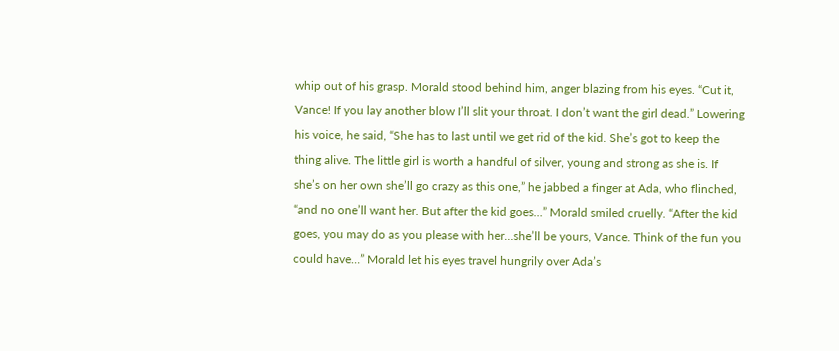whip out of his grasp. Morald stood behind him, anger blazing from his eyes. “Cut it, Vance! If you lay another blow I’ll slit your throat. I don’t want the girl dead.” Lowering his voice, he said, “She has to last until we get rid of the kid. She’s got to keep the thing alive. The little girl is worth a handful of silver, young and strong as she is. If she’s on her own she’ll go crazy as this one,” he jabbed a finger at Ada, who flinched, “and no one’ll want her. But after the kid goes…” Morald smiled cruelly. “After the kid goes, you may do as you please with her…she’ll be yours, Vance. Think of the fun you could have…” Morald let his eyes travel hungrily over Ada’s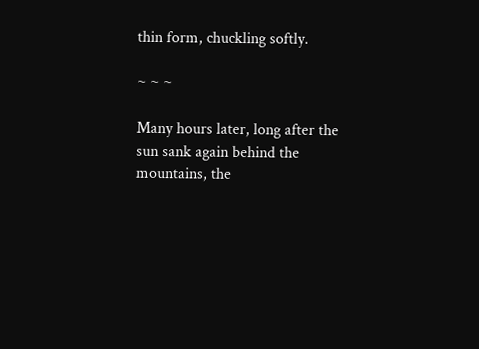thin form, chuckling softly.

~ ~ ~

Many hours later, long after the sun sank again behind the mountains, the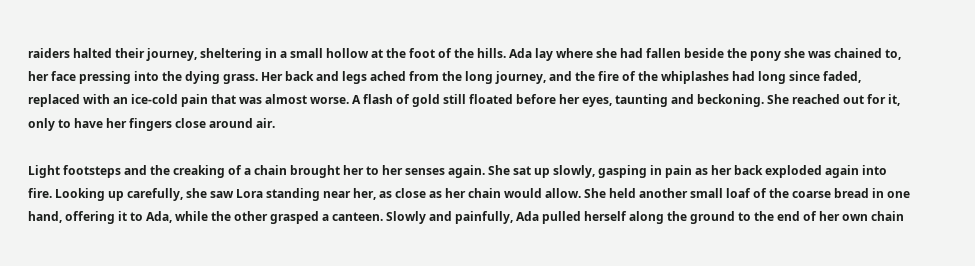raiders halted their journey, sheltering in a small hollow at the foot of the hills. Ada lay where she had fallen beside the pony she was chained to, her face pressing into the dying grass. Her back and legs ached from the long journey, and the fire of the whiplashes had long since faded, replaced with an ice-cold pain that was almost worse. A flash of gold still floated before her eyes, taunting and beckoning. She reached out for it, only to have her fingers close around air.

Light footsteps and the creaking of a chain brought her to her senses again. She sat up slowly, gasping in pain as her back exploded again into fire. Looking up carefully, she saw Lora standing near her, as close as her chain would allow. She held another small loaf of the coarse bread in one hand, offering it to Ada, while the other grasped a canteen. Slowly and painfully, Ada pulled herself along the ground to the end of her own chain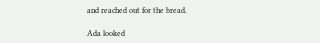and reached out for the bread.

Ada looked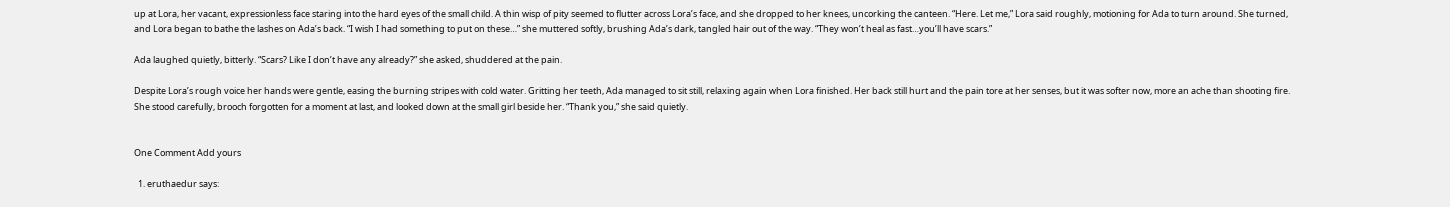up at Lora, her vacant, expressionless face staring into the hard eyes of the small child. A thin wisp of pity seemed to flutter across Lora’s face, and she dropped to her knees, uncorking the canteen. “Here. Let me,” Lora said roughly, motioning for Ada to turn around. She turned, and Lora began to bathe the lashes on Ada’s back. “I wish I had something to put on these…” she muttered softly, brushing Ada’s dark, tangled hair out of the way. “They won’t heal as fast…you’ll have scars.”

Ada laughed quietly, bitterly. “Scars? Like I don’t have any already?” she asked, shuddered at the pain.

Despite Lora’s rough voice her hands were gentle, easing the burning stripes with cold water. Gritting her teeth, Ada managed to sit still, relaxing again when Lora finished. Her back still hurt and the pain tore at her senses, but it was softer now, more an ache than shooting fire. She stood carefully, brooch forgotten for a moment at last, and looked down at the small girl beside her. “Thank you,” she said quietly.


One Comment Add yours

  1. eruthaedur says: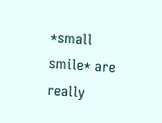*small smile* are really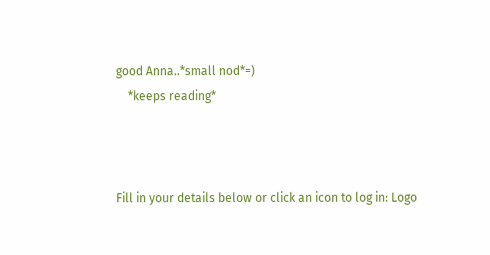good Anna..*small nod*=)
    *keeps reading*



Fill in your details below or click an icon to log in: Logo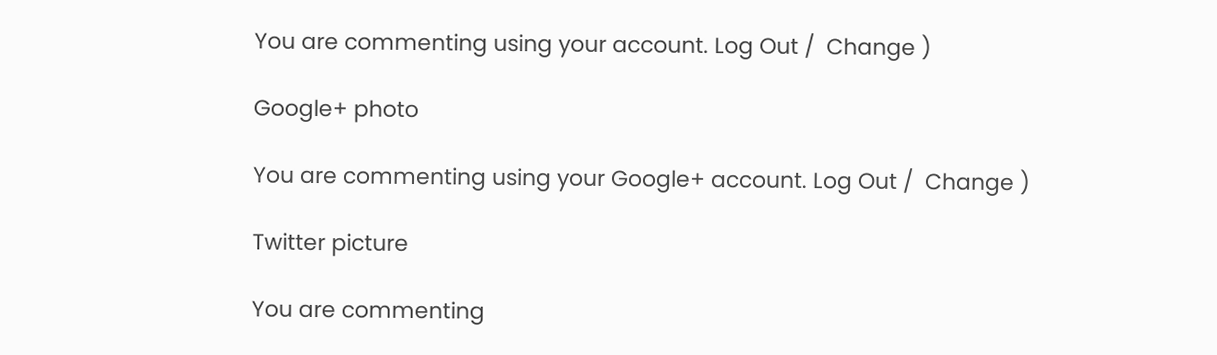You are commenting using your account. Log Out /  Change )

Google+ photo

You are commenting using your Google+ account. Log Out /  Change )

Twitter picture

You are commenting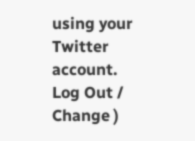using your Twitter account. Log Out /  Change )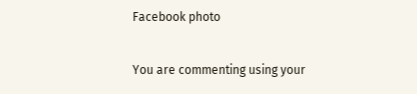Facebook photo

You are commenting using your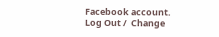Facebook account. Log Out /  Change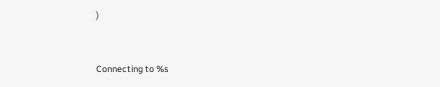)


Connecting to %s